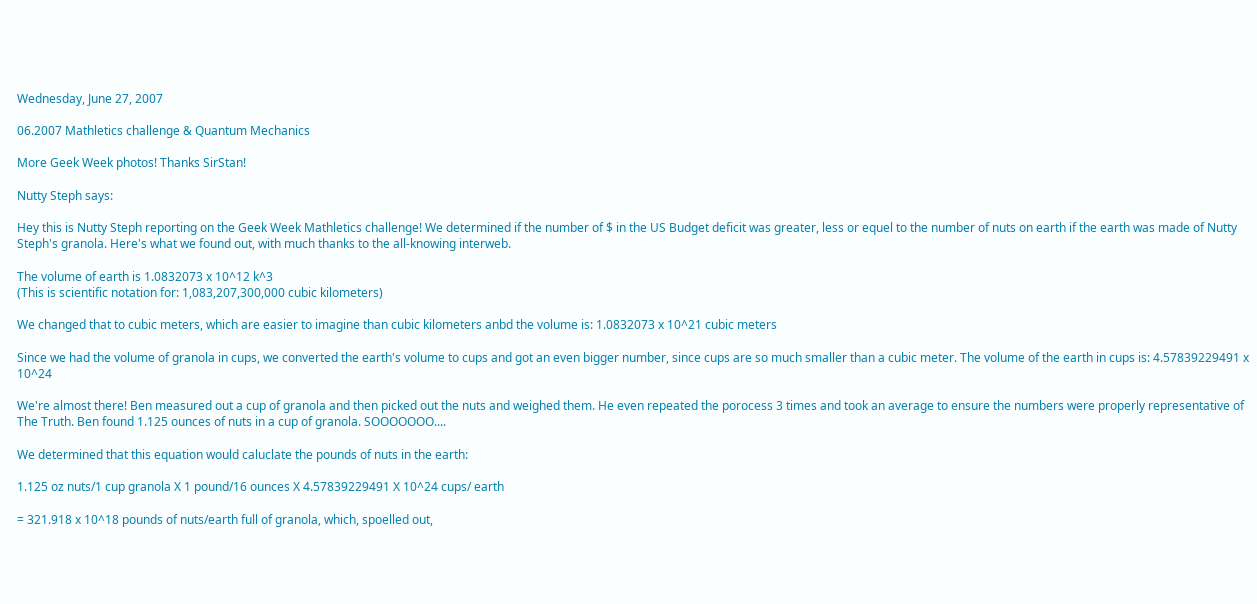Wednesday, June 27, 2007

06.2007 Mathletics challenge & Quantum Mechanics

More Geek Week photos! Thanks SirStan!

Nutty Steph says:

Hey this is Nutty Steph reporting on the Geek Week Mathletics challenge! We determined if the number of $ in the US Budget deficit was greater, less or equel to the number of nuts on earth if the earth was made of Nutty Steph's granola. Here's what we found out, with much thanks to the all-knowing interweb.

The volume of earth is 1.0832073 x 10^12 k^3
(This is scientific notation for: 1,083,207,300,000 cubic kilometers)

We changed that to cubic meters, which are easier to imagine than cubic kilometers anbd the volume is: 1.0832073 x 10^21 cubic meters

Since we had the volume of granola in cups, we converted the earth's volume to cups and got an even bigger number, since cups are so much smaller than a cubic meter. The volume of the earth in cups is: 4.57839229491 x 10^24

We're almost there! Ben measured out a cup of granola and then picked out the nuts and weighed them. He even repeated the porocess 3 times and took an average to ensure the numbers were properly representative of The Truth. Ben found 1.125 ounces of nuts in a cup of granola. SOOOOOOO....

We determined that this equation would caluclate the pounds of nuts in the earth:

1.125 oz nuts/1 cup granola X 1 pound/16 ounces X 4.57839229491 X 10^24 cups/ earth

= 321.918 x 10^18 pounds of nuts/earth full of granola, which, spoelled out,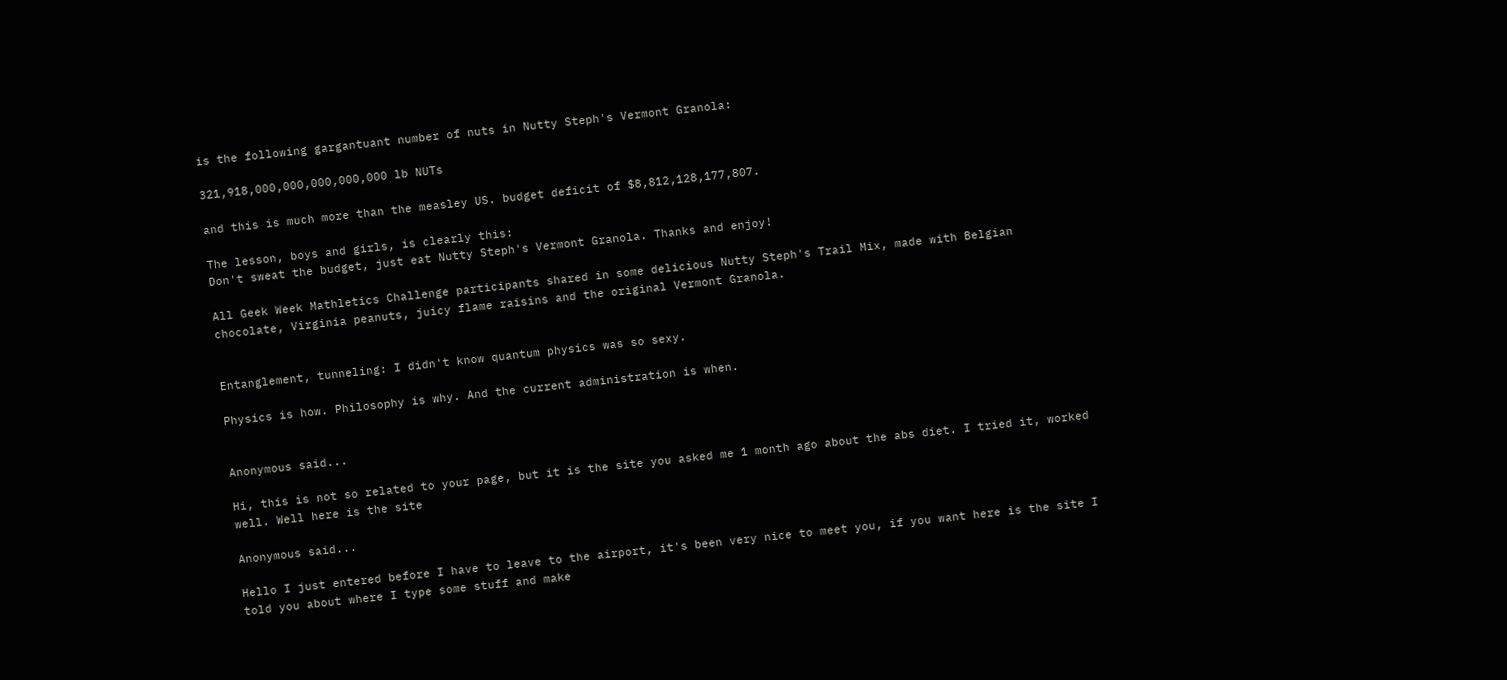is the following gargantuant number of nuts in Nutty Steph's Vermont Granola:

321,918,000,000,000,000,000 lb NUTs

and this is much more than the measley US. budget deficit of $8,812,128,177,807.

The lesson, boys and girls, is clearly this:
Don't sweat the budget, just eat Nutty Steph's Vermont Granola. Thanks and enjoy!

All Geek Week Mathletics Challenge participants shared in some delicious Nutty Steph's Trail Mix, made with Belgian chocolate, Virginia peanuts, juicy flame raisins and the original Vermont Granola.


Entanglement, tunneling: I didn't know quantum physics was so sexy.

Physics is how. Philosophy is why. And the current administration is when.


Anonymous said...

Hi, this is not so related to your page, but it is the site you asked me 1 month ago about the abs diet. I tried it, worked well. Well here is the site

Anonymous said...

Hello I just entered before I have to leave to the airport, it's been very nice to meet you, if you want here is the site I told you about where I type some stuff and make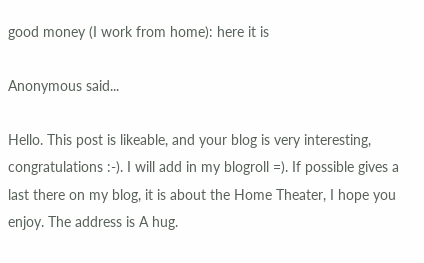good money (I work from home): here it is

Anonymous said...

Hello. This post is likeable, and your blog is very interesting, congratulations :-). I will add in my blogroll =). If possible gives a last there on my blog, it is about the Home Theater, I hope you enjoy. The address is A hug.